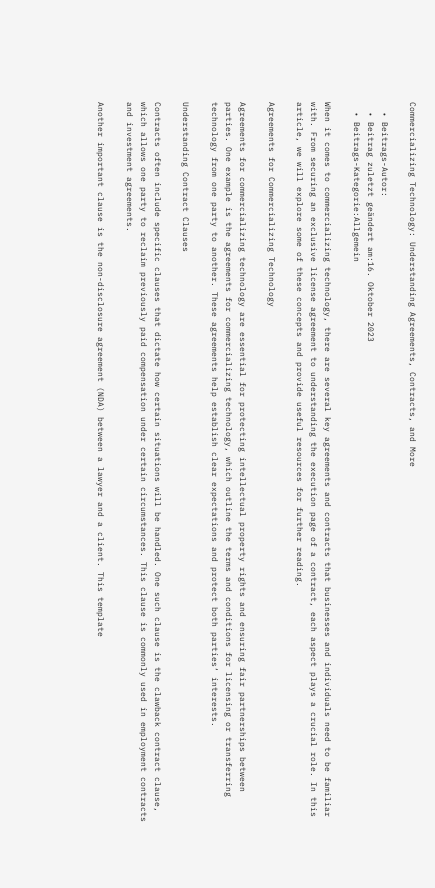Commercializing Technology: Understanding Agreements, Contracts, and More

  • Beitrags-Autor:
  • Beitrag zuletzt geändert am:16. Oktober 2023
  • Beitrags-Kategorie:Allgemein

When it comes to commercializing technology, there are several key agreements and contracts that businesses and individuals need to be familiar with. From securing an exclusive license agreement to understanding the execution page of a contract, each aspect plays a crucial role. In this article, we will explore some of these concepts and provide useful resources for further reading.

Agreements for Commercializing Technology

Agreements for commercializing technology are essential for protecting intellectual property rights and ensuring fair partnerships between parties. One example is the agreements for commercializing technology, which outline the terms and conditions for licensing or transferring technology from one party to another. These agreements help establish clear expectations and protect both parties‘ interests.

Understanding Contract Clauses

Contracts often include specific clauses that dictate how certain situations will be handled. One such clause is the clawback contract clause, which allows one party to reclaim previously paid compensation under certain circumstances. This clause is commonly used in employment contracts and investment agreements.

Another important clause is the non-disclosure agreement (NDA) between a lawyer and a client. This template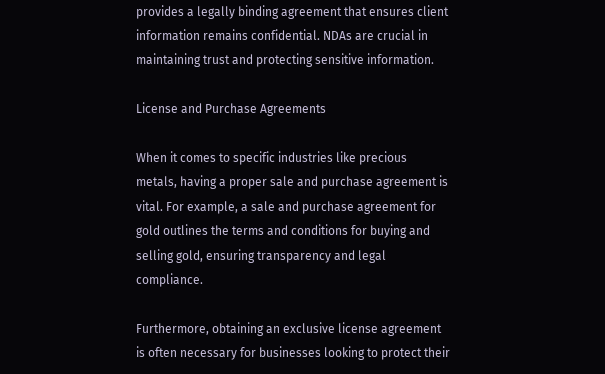provides a legally binding agreement that ensures client information remains confidential. NDAs are crucial in maintaining trust and protecting sensitive information.

License and Purchase Agreements

When it comes to specific industries like precious metals, having a proper sale and purchase agreement is vital. For example, a sale and purchase agreement for gold outlines the terms and conditions for buying and selling gold, ensuring transparency and legal compliance.

Furthermore, obtaining an exclusive license agreement is often necessary for businesses looking to protect their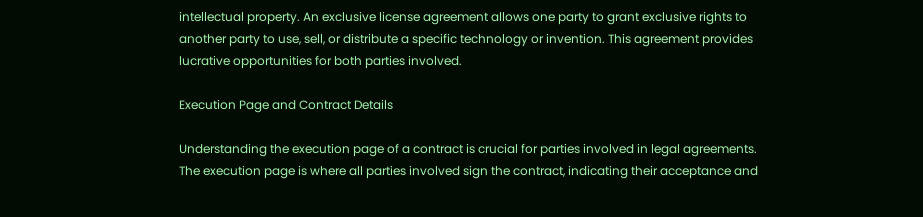intellectual property. An exclusive license agreement allows one party to grant exclusive rights to another party to use, sell, or distribute a specific technology or invention. This agreement provides lucrative opportunities for both parties involved.

Execution Page and Contract Details

Understanding the execution page of a contract is crucial for parties involved in legal agreements. The execution page is where all parties involved sign the contract, indicating their acceptance and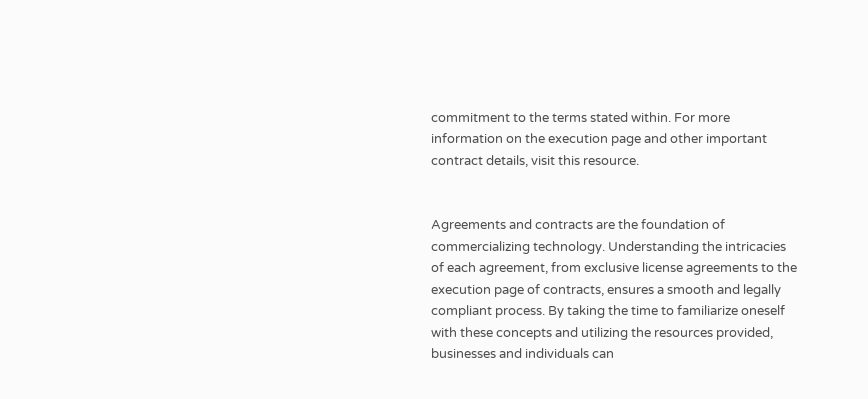commitment to the terms stated within. For more information on the execution page and other important contract details, visit this resource.


Agreements and contracts are the foundation of commercializing technology. Understanding the intricacies of each agreement, from exclusive license agreements to the execution page of contracts, ensures a smooth and legally compliant process. By taking the time to familiarize oneself with these concepts and utilizing the resources provided, businesses and individuals can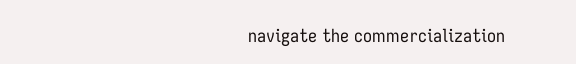navigate the commercialization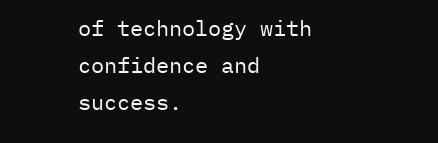of technology with confidence and success.